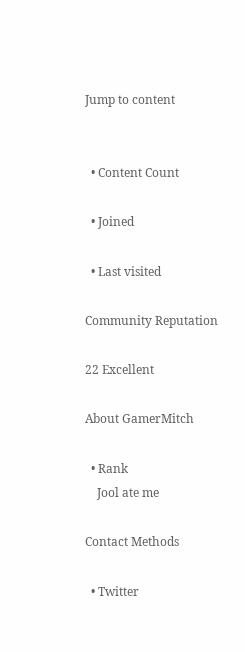Jump to content


  • Content Count

  • Joined

  • Last visited

Community Reputation

22 Excellent

About GamerMitch

  • Rank
    Jool ate me

Contact Methods

  • Twitter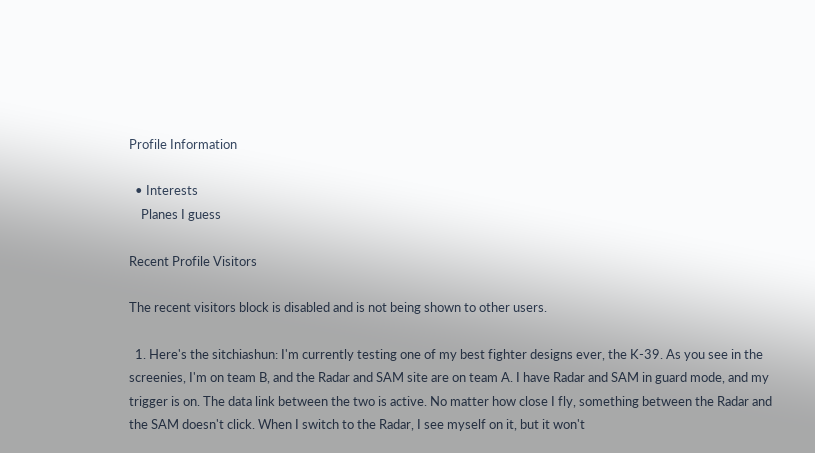Profile Information

  • Interests
    Planes I guess

Recent Profile Visitors

The recent visitors block is disabled and is not being shown to other users.

  1. Here's the sitchiashun: I'm currently testing one of my best fighter designs ever, the K-39. As you see in the screenies, I'm on team B, and the Radar and SAM site are on team A. I have Radar and SAM in guard mode, and my trigger is on. The data link between the two is active. No matter how close I fly, something between the Radar and the SAM doesn't click. When I switch to the Radar, I see myself on it, but it won't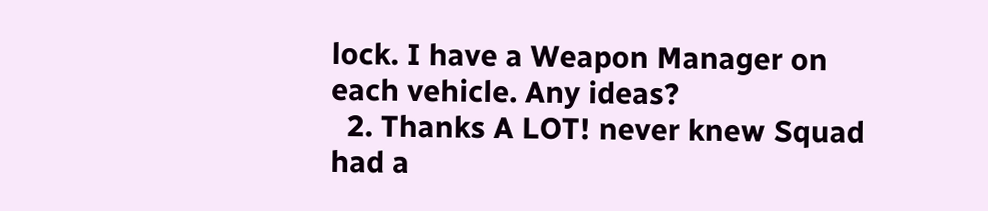lock. I have a Weapon Manager on each vehicle. Any ideas?
  2. Thanks A LOT! never knew Squad had a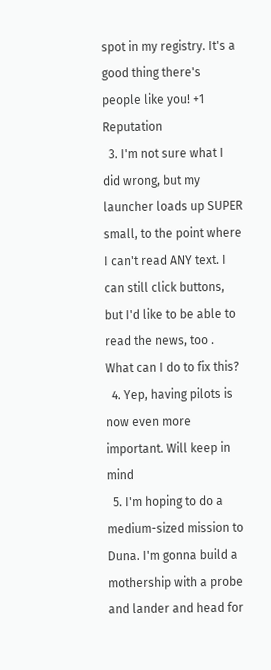spot in my registry. It's a good thing there's people like you! +1 Reputation
  3. I'm not sure what I did wrong, but my launcher loads up SUPER small, to the point where I can't read ANY text. I can still click buttons, but I'd like to be able to read the news, too . What can I do to fix this?
  4. Yep, having pilots is now even more important. Will keep in mind
  5. I'm hoping to do a medium-sized mission to Duna. I'm gonna build a mothership with a probe and lander and head for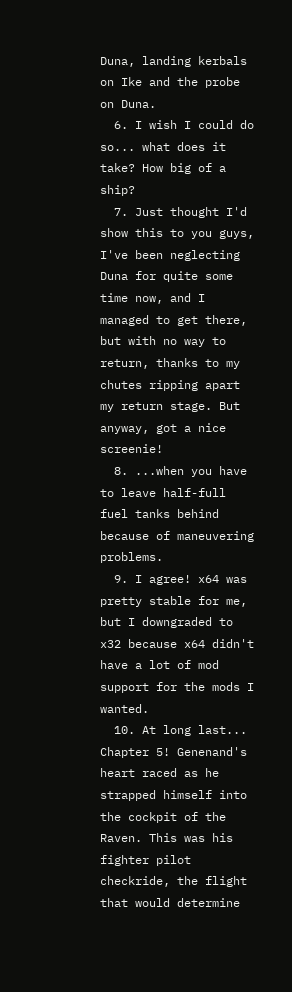Duna, landing kerbals on Ike and the probe on Duna.
  6. I wish I could do so... what does it take? How big of a ship?
  7. Just thought I'd show this to you guys, I've been neglecting Duna for quite some time now, and I managed to get there, but with no way to return, thanks to my chutes ripping apart my return stage. But anyway, got a nice screenie!
  8. ...when you have to leave half-full fuel tanks behind because of maneuvering problems.
  9. I agree! x64 was pretty stable for me, but I downgraded to x32 because x64 didn't have a lot of mod support for the mods I wanted.
  10. At long last... Chapter 5! Genenand's heart raced as he strapped himself into the cockpit of the Raven. This was his fighter pilot checkride, the flight that would determine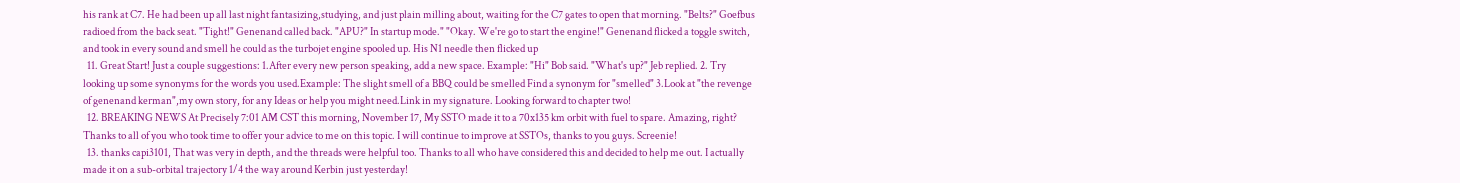his rank at C7. He had been up all last night fantasizing,studying, and just plain milling about, waiting for the C7 gates to open that morning. "Belts?" Goefbus radioed from the back seat. "Tight!" Genenand called back. "APU?" In startup mode." "Okay. We're go to start the engine!" Genenand flicked a toggle switch, and took in every sound and smell he could as the turbojet engine spooled up. His N1 needle then flicked up
  11. Great Start! Just a couple suggestions: 1.After every new person speaking, add a new space. Example: "Hi" Bob said. "What's up?" Jeb replied. 2. Try looking up some synonyms for the words you used.Example: The slight smell of a BBQ could be smelled Find a synonym for "smelled" 3.Look at "the revenge of genenand kerman",my own story, for any Ideas or help you might need.Link in my signature. Looking forward to chapter two!
  12. BREAKING NEWS At Precisely 7:01 AM CST this morning, November 17, My SSTO made it to a 70x135 km orbit with fuel to spare. Amazing, right? Thanks to all of you who took time to offer your advice to me on this topic. I will continue to improve at SSTOs, thanks to you guys. Screenie!
  13. thanks capi3101, That was very in depth, and the threads were helpful too. Thanks to all who have considered this and decided to help me out. I actually made it on a sub-orbital trajectory 1/4 the way around Kerbin just yesterday!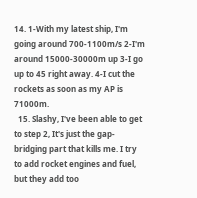14. 1-With my latest ship, I'm going around 700-1100m/s 2-I'm around 15000-30000m up 3-I go up to 45 right away. 4-I cut the rockets as soon as my AP is 71000m.
  15. Slashy, I've been able to get to step 2, It's just the gap-bridging part that kills me. I try to add rocket engines and fuel, but they add too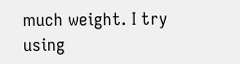much weight. I try using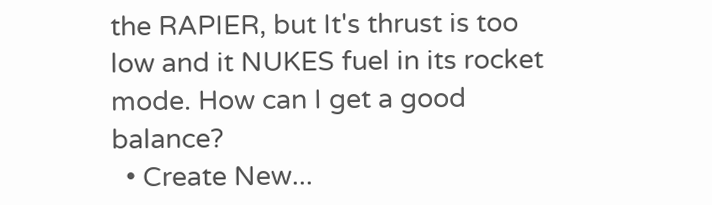the RAPIER, but It's thrust is too low and it NUKES fuel in its rocket mode. How can I get a good balance?
  • Create New...